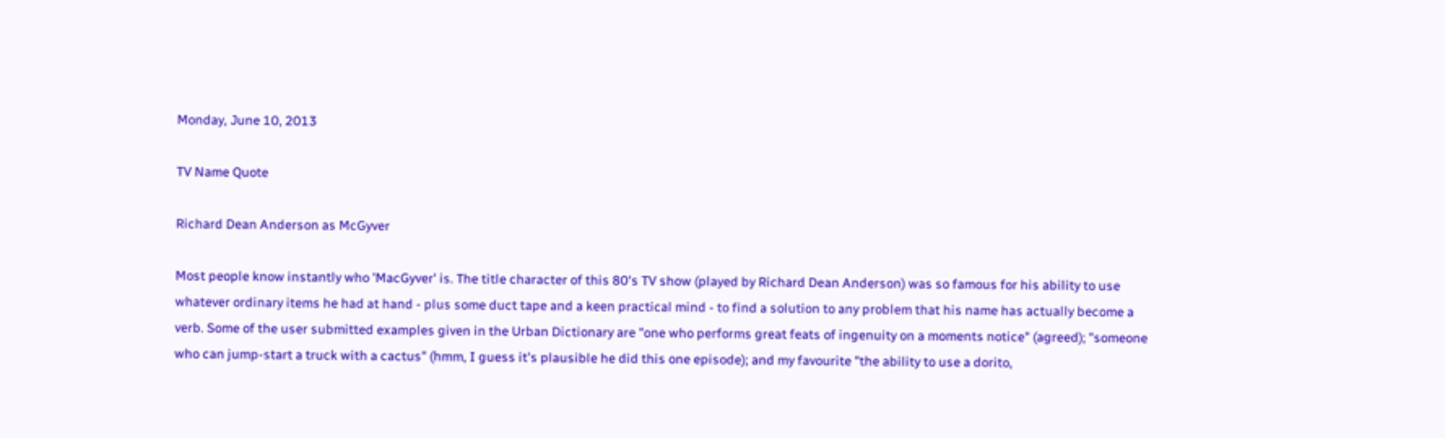Monday, June 10, 2013

TV Name Quote

Richard Dean Anderson as McGyver

Most people know instantly who 'MacGyver' is. The title character of this 80's TV show (played by Richard Dean Anderson) was so famous for his ability to use whatever ordinary items he had at hand - plus some duct tape and a keen practical mind - to find a solution to any problem that his name has actually become a verb. Some of the user submitted examples given in the Urban Dictionary are "one who performs great feats of ingenuity on a moments notice" (agreed); "someone who can jump-start a truck with a cactus" (hmm, I guess it's plausible he did this one episode); and my favourite "the ability to use a dorito,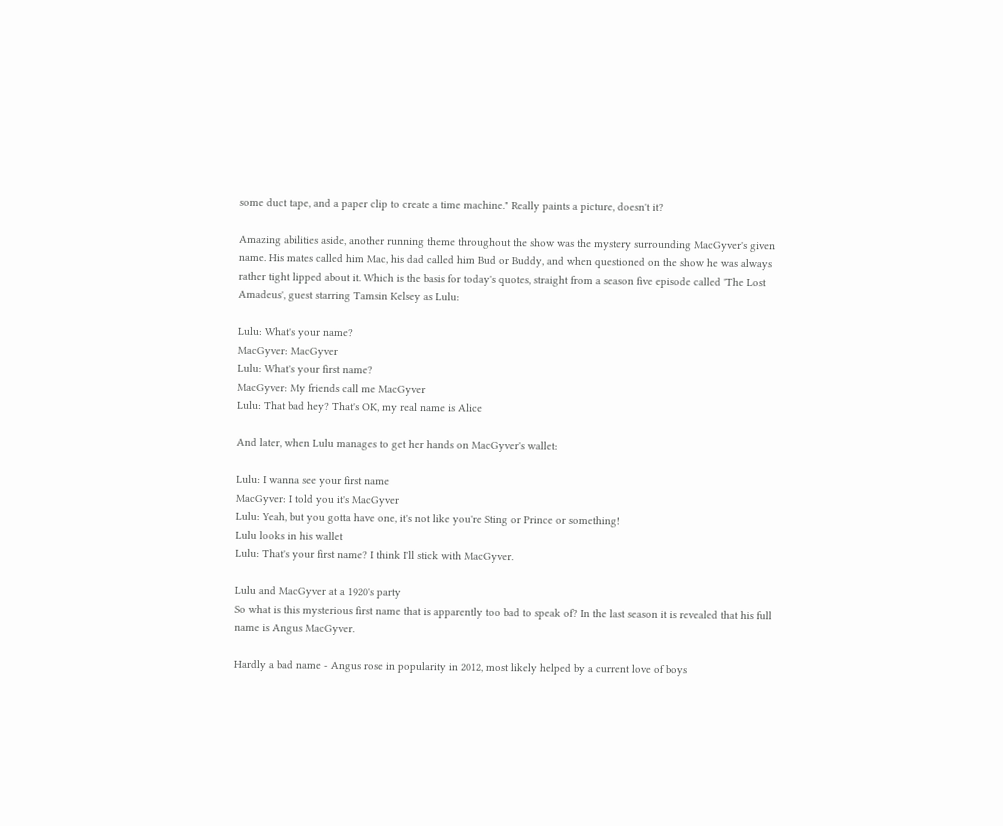some duct tape, and a paper clip to create a time machine." Really paints a picture, doesn't it?

Amazing abilities aside, another running theme throughout the show was the mystery surrounding MacGyver's given name. His mates called him Mac, his dad called him Bud or Buddy, and when questioned on the show he was always rather tight lipped about it. Which is the basis for today's quotes, straight from a season five episode called 'The Lost Amadeus', guest starring Tamsin Kelsey as Lulu:

Lulu: What's your name?
MacGyver: MacGyver
Lulu: What's your first name?
MacGyver: My friends call me MacGyver
Lulu: That bad hey? That's OK, my real name is Alice

And later, when Lulu manages to get her hands on MacGyver's wallet:

Lulu: I wanna see your first name
MacGyver: I told you it's MacGyver
Lulu: Yeah, but you gotta have one, it's not like you're Sting or Prince or something!
Lulu looks in his wallet
Lulu: That's your first name? I think I'll stick with MacGyver.

Lulu and MacGyver at a 1920's party
So what is this mysterious first name that is apparently too bad to speak of? In the last season it is revealed that his full name is Angus MacGyver.

Hardly a bad name - Angus rose in popularity in 2012, most likely helped by a current love of boys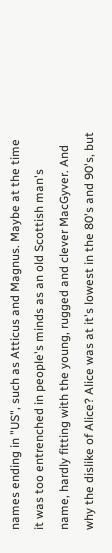names ending in "US", such as Atticus and Magnus. Maybe at the time it was too entrenched in people's minds as an old Scottish man's name, hardly fitting with the young, rugged and clever MacGyver. And why the dislike of Alice? Alice was at it's lowest in the 80's and 90's, but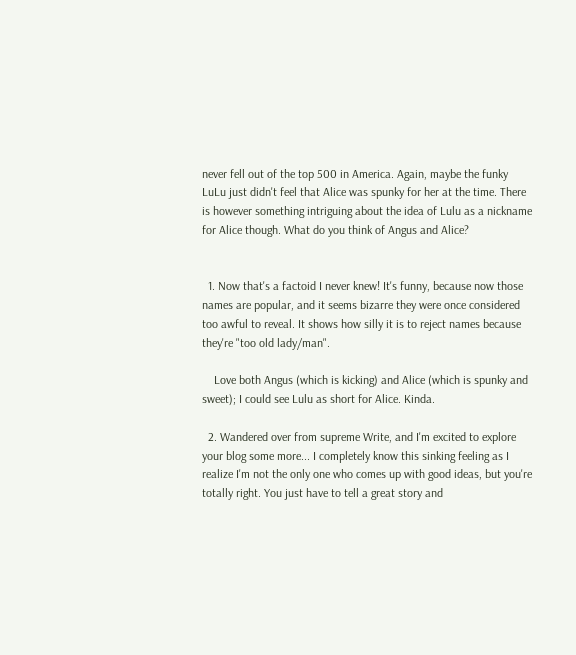never fell out of the top 500 in America. Again, maybe the funky LuLu just didn't feel that Alice was spunky for her at the time. There is however something intriguing about the idea of Lulu as a nickname for Alice though. What do you think of Angus and Alice?


  1. Now that's a factoid I never knew! It's funny, because now those names are popular, and it seems bizarre they were once considered too awful to reveal. It shows how silly it is to reject names because they're "too old lady/man".

    Love both Angus (which is kicking) and Alice (which is spunky and sweet); I could see Lulu as short for Alice. Kinda.

  2. Wandered over from supreme Write, and I'm excited to explore your blog some more... I completely know this sinking feeling as I realize I'm not the only one who comes up with good ideas, but you're totally right. You just have to tell a great story and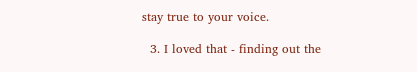stay true to your voice.

  3. I loved that - finding out the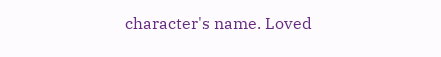character's name. Loved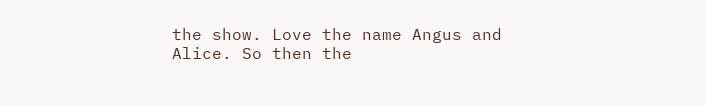the show. Love the name Angus and Alice. So then the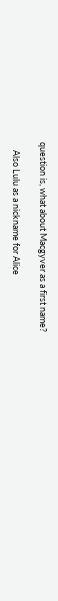question is, what about Macgyver as a first name?

    Also Lulu as a nickname for Alice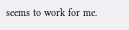seems to work for me.